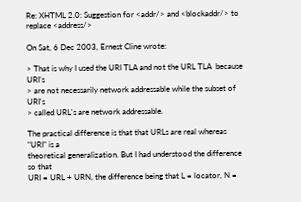Re: XHTML 2.0: Suggestion for <addr/> and <blockaddr/> to replace <address/>

On Sat, 6 Dec 2003, Ernest Cline wrote:

> That is why I used the URI TLA and not the URL TLA  because URI's
> are not necessarily network addressable while the subset of URI's
> called URL's are network addressable.

The practical difference is that that URLs are real whereas "URI" is a
theoretical generalization. But I had understood the difference so that
URI = URL + URN, the difference being that L = locator, N =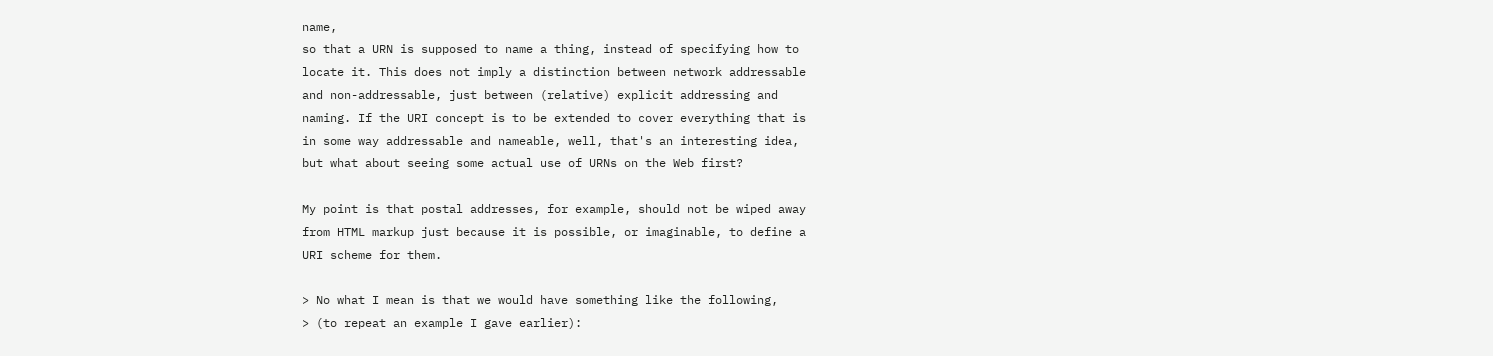name,
so that a URN is supposed to name a thing, instead of specifying how to
locate it. This does not imply a distinction between network addressable
and non-addressable, just between (relative) explicit addressing and
naming. If the URI concept is to be extended to cover everything that is
in some way addressable and nameable, well, that's an interesting idea,
but what about seeing some actual use of URNs on the Web first?

My point is that postal addresses, for example, should not be wiped away
from HTML markup just because it is possible, or imaginable, to define a
URI scheme for them.

> No what I mean is that we would have something like the following,
> (to repeat an example I gave earlier):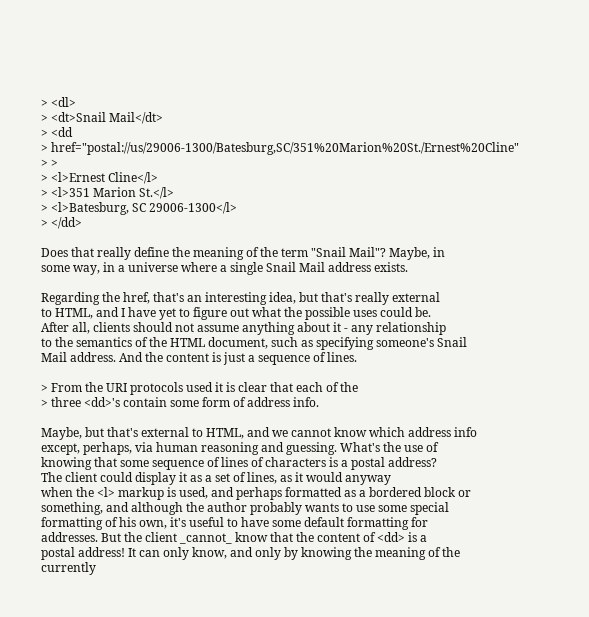> <dl>
> <dt>Snail Mail</dt>
> <dd
> href="postal://us/29006-1300/Batesburg,SC/351%20Marion%20St./Ernest%20Cline"
> >
> <l>Ernest Cline</l>
> <l>351 Marion St.</l>
> <l>Batesburg, SC 29006-1300</l>
> </dd>

Does that really define the meaning of the term "Snail Mail"? Maybe, in
some way, in a universe where a single Snail Mail address exists.

Regarding the href, that's an interesting idea, but that's really external
to HTML, and I have yet to figure out what the possible uses could be.
After all, clients should not assume anything about it - any relationship
to the semantics of the HTML document, such as specifying someone's Snail
Mail address. And the content is just a sequence of lines.

> From the URI protocols used it is clear that each of the
> three <dd>'s contain some form of address info.

Maybe, but that's external to HTML, and we cannot know which address info
except, perhaps, via human reasoning and guessing. What's the use of
knowing that some sequence of lines of characters is a postal address?
The client could display it as a set of lines, as it would anyway
when the <l> markup is used, and perhaps formatted as a bordered block or
something, and although the author probably wants to use some special
formatting of his own, it's useful to have some default formatting for
addresses. But the client _cannot_ know that the content of <dd> is a
postal address! It can only know, and only by knowing the meaning of the
currently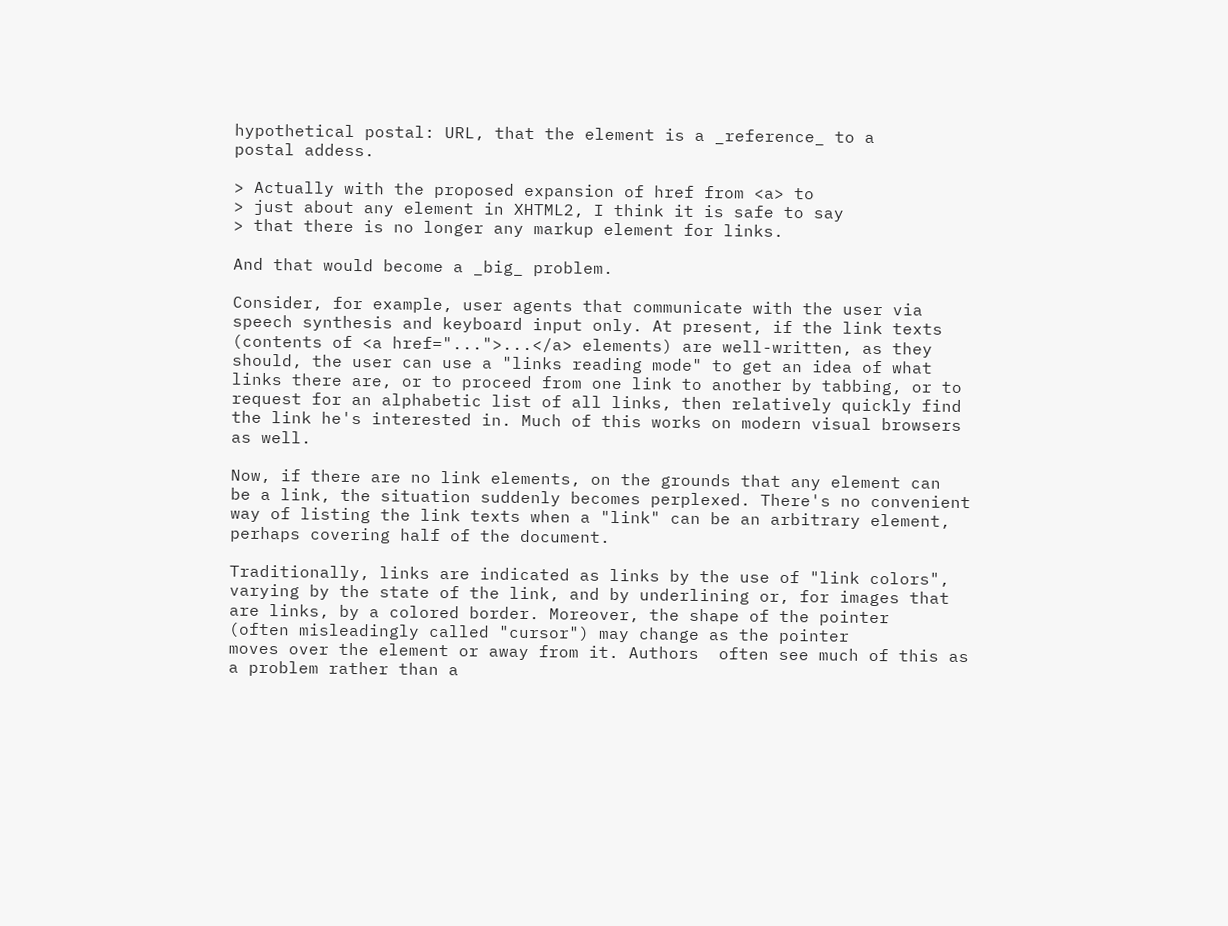hypothetical postal: URL, that the element is a _reference_ to a
postal addess.

> Actually with the proposed expansion of href from <a> to
> just about any element in XHTML2, I think it is safe to say
> that there is no longer any markup element for links.

And that would become a _big_ problem.

Consider, for example, user agents that communicate with the user via
speech synthesis and keyboard input only. At present, if the link texts
(contents of <a href="...">...</a> elements) are well-written, as they
should, the user can use a "links reading mode" to get an idea of what
links there are, or to proceed from one link to another by tabbing, or to
request for an alphabetic list of all links, then relatively quickly find
the link he's interested in. Much of this works on modern visual browsers
as well.

Now, if there are no link elements, on the grounds that any element can
be a link, the situation suddenly becomes perplexed. There's no convenient
way of listing the link texts when a "link" can be an arbitrary element,
perhaps covering half of the document.

Traditionally, links are indicated as links by the use of "link colors",
varying by the state of the link, and by underlining or, for images that
are links, by a colored border. Moreover, the shape of the pointer
(often misleadingly called "cursor") may change as the pointer
moves over the element or away from it. Authors  often see much of this as
a problem rather than a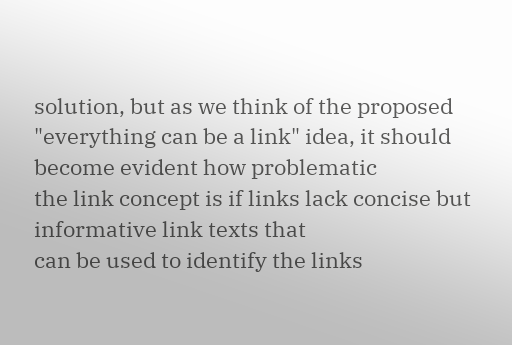solution, but as we think of the proposed
"everything can be a link" idea, it should become evident how problematic
the link concept is if links lack concise but informative link texts that
can be used to identify the links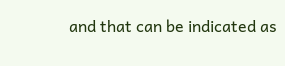and that can be indicated as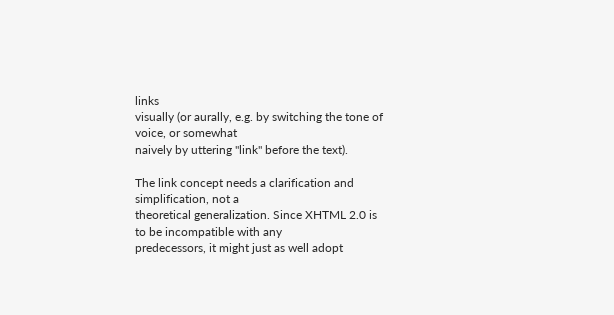links
visually (or aurally, e.g. by switching the tone of voice, or somewhat
naively by uttering "link" before the text).

The link concept needs a clarification and simplification, not a
theoretical generalization. Since XHTML 2.0 is to be incompatible with any
predecessors, it might just as well adopt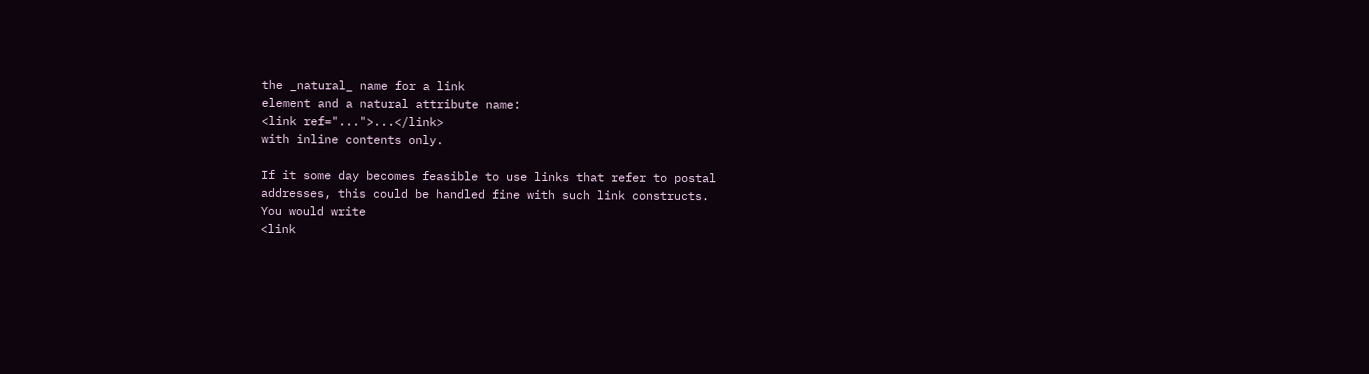the _natural_ name for a link
element and a natural attribute name:
<link ref="...">...</link>
with inline contents only.

If it some day becomes feasible to use links that refer to postal
addresses, this could be handled fine with such link constructs.
You would write
<link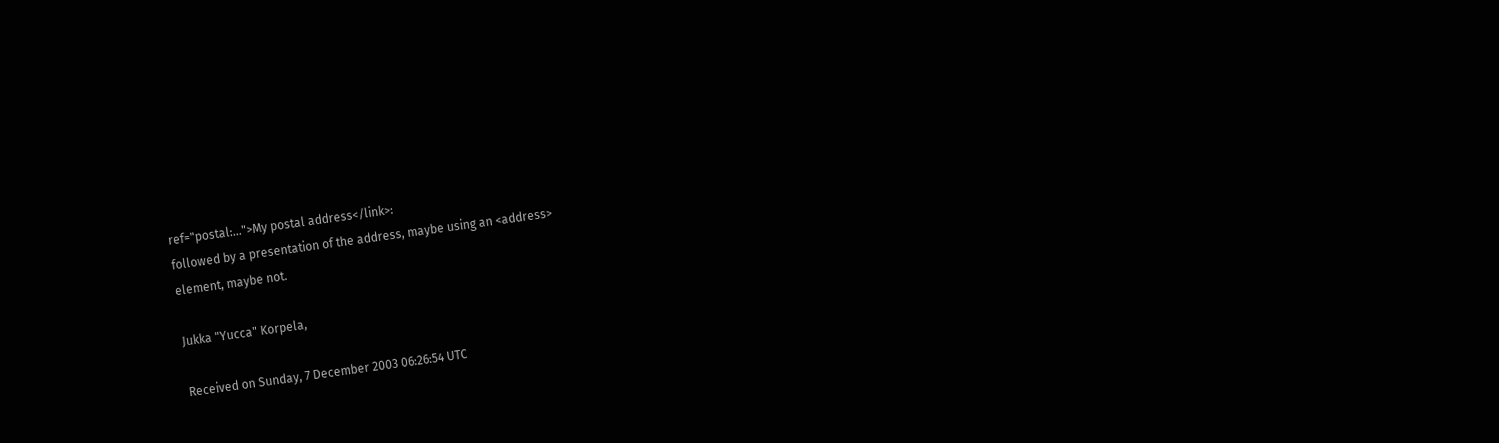ref="postal:...">My postal address</link>:
followed by a presentation of the address, maybe using an <address>
element, maybe not.

Jukka "Yucca" Korpela,

Received on Sunday, 7 December 2003 06:26:54 UTC